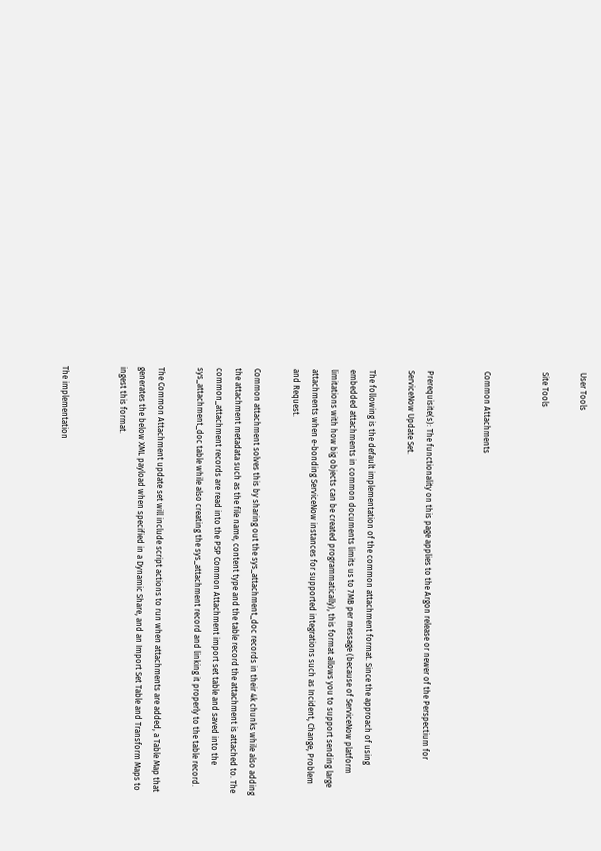User Tools

Site Tools


Common Attachments


Prerequisite(s): The functionality on this page applies to the Argon release or newer of the Perspectium for ServiceNow Update Set.

The following is the default implementation of the common attachment format. Since the approach of using embedded attachments in common documents limits us to 7MB per message (because of ServiceNow platform limitations with how big objects can be created programmatically), this format allows you to support sending large attachments when e-bonding ServiceNow instances for supported integrations such as Incident, Change, Problem and Request.

Common attachment solves this by sharing out the sys_attachment_doc records in their 4k chunks while also adding the attachment metadata such as the file name, content type and the table record the attachment is attached to. The common_attachment records are read into the PSP Common Attachment import set table and saved into the sys_attachment_doc table while also creating the sys_attachment record and linking it properly to the table record.

The Common Attachment update set will include script actions to run when attachments are added, a Table Map that generates the below XML payload when specified in a Dynamic Share, and an Import Set Table and Transform Maps to ingest this format.


The implementation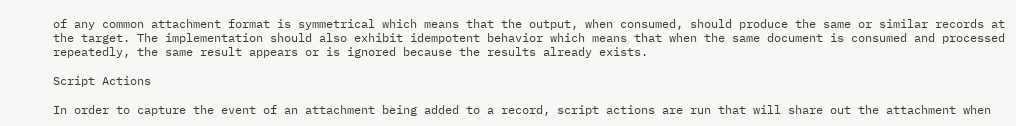of any common attachment format is symmetrical which means that the output, when consumed, should produce the same or similar records at the target. The implementation should also exhibit idempotent behavior which means that when the same document is consumed and processed repeatedly, the same result appears or is ignored because the results already exists.

Script Actions

In order to capture the event of an attachment being added to a record, script actions are run that will share out the attachment when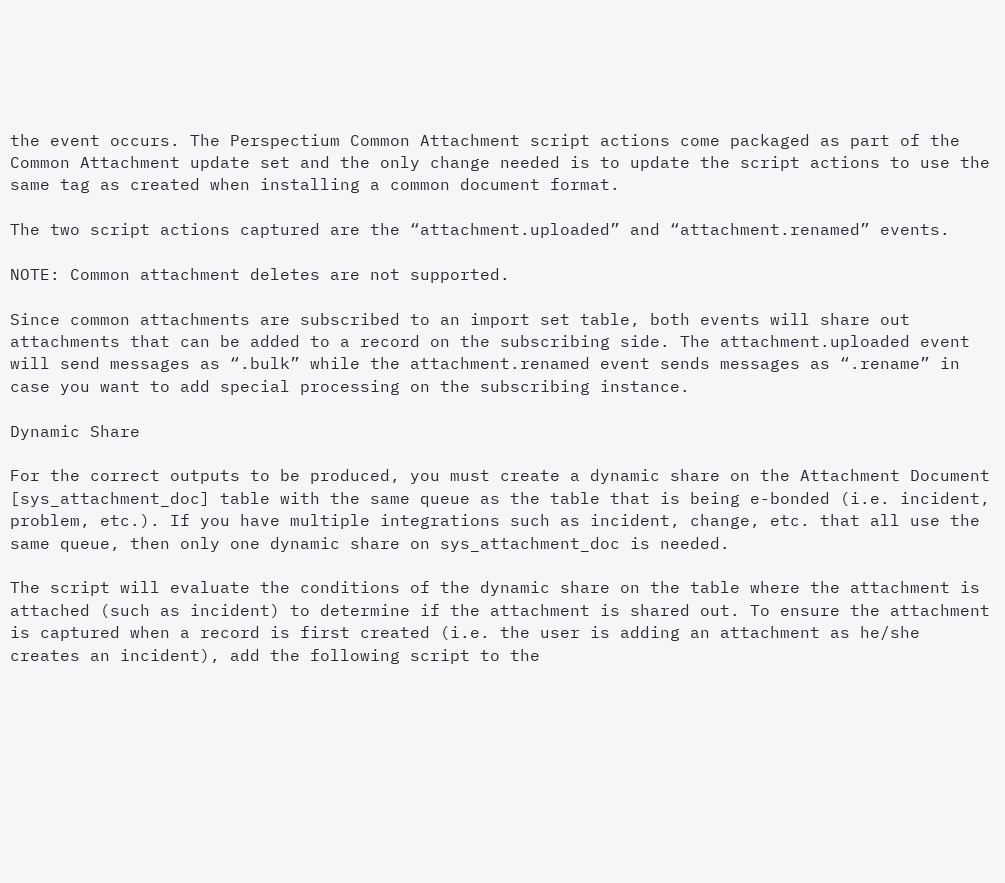the event occurs. The Perspectium Common Attachment script actions come packaged as part of the Common Attachment update set and the only change needed is to update the script actions to use the same tag as created when installing a common document format.

The two script actions captured are the “attachment.uploaded” and “attachment.renamed” events.

NOTE: Common attachment deletes are not supported.

Since common attachments are subscribed to an import set table, both events will share out attachments that can be added to a record on the subscribing side. The attachment.uploaded event will send messages as “.bulk” while the attachment.renamed event sends messages as “.rename” in case you want to add special processing on the subscribing instance.

Dynamic Share

For the correct outputs to be produced, you must create a dynamic share on the Attachment Document [sys_attachment_doc] table with the same queue as the table that is being e-bonded (i.e. incident, problem, etc.). If you have multiple integrations such as incident, change, etc. that all use the same queue, then only one dynamic share on sys_attachment_doc is needed.

The script will evaluate the conditions of the dynamic share on the table where the attachment is attached (such as incident) to determine if the attachment is shared out. To ensure the attachment is captured when a record is first created (i.e. the user is adding an attachment as he/she creates an incident), add the following script to the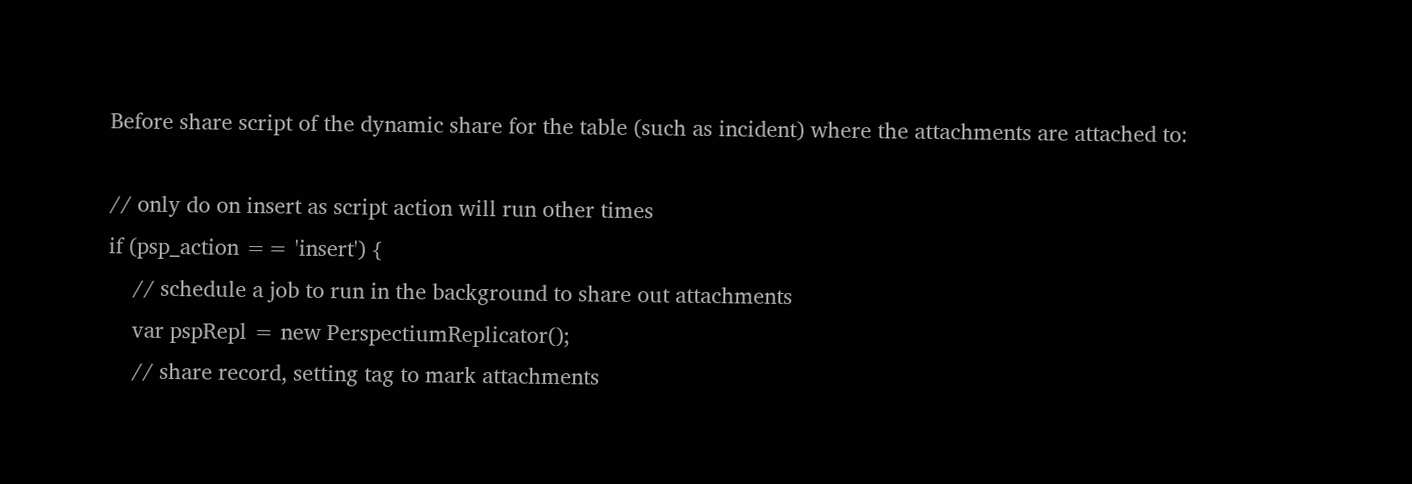Before share script of the dynamic share for the table (such as incident) where the attachments are attached to:

// only do on insert as script action will run other times
if (psp_action == 'insert') {
    // schedule a job to run in the background to share out attachments
    var pspRepl = new PerspectiumReplicator();
    // share record, setting tag to mark attachments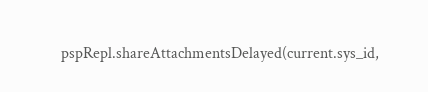pspRepl.shareAttachmentsDelayed(current.sys_id,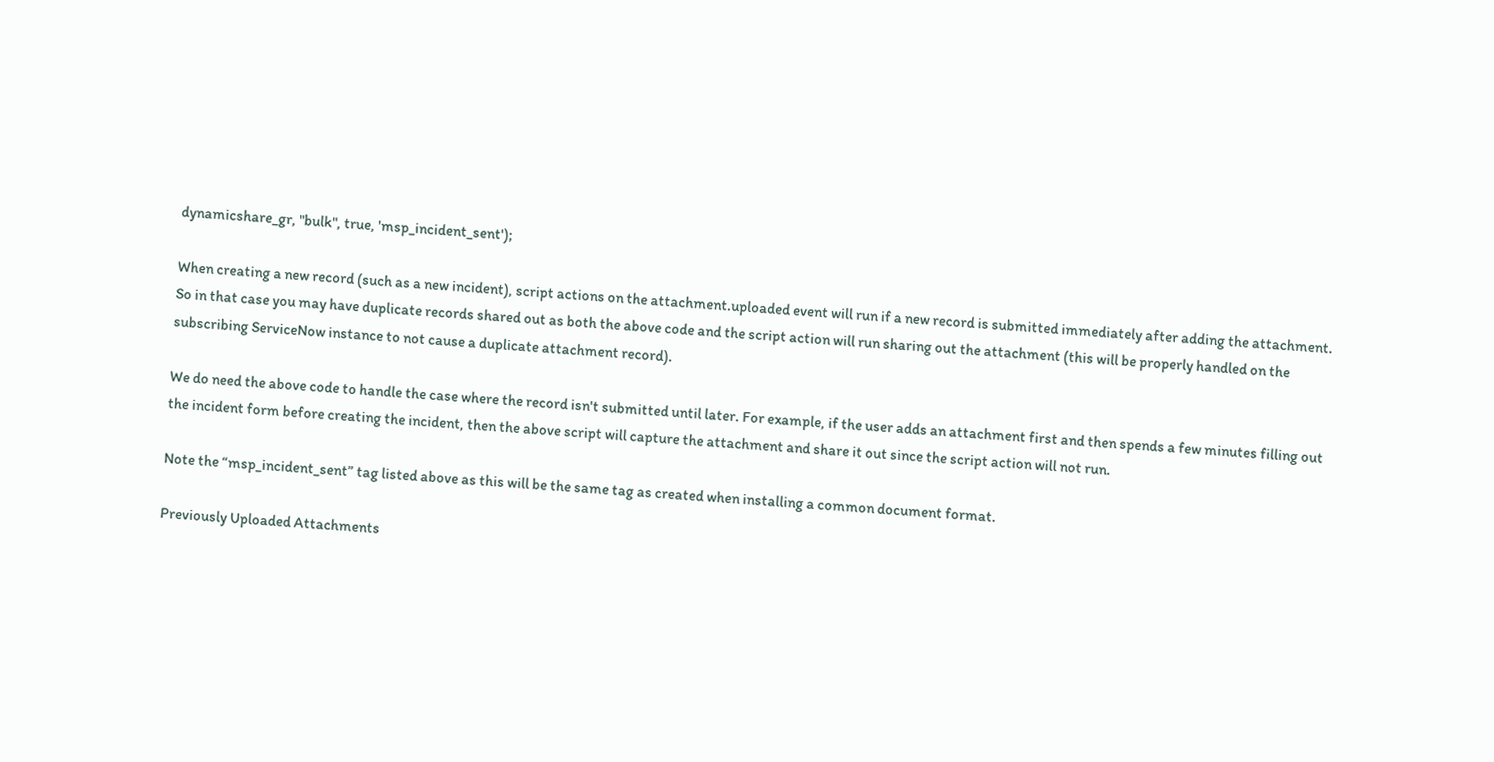dynamicshare_gr, "bulk", true, 'msp_incident_sent');

When creating a new record (such as a new incident), script actions on the attachment.uploaded event will run if a new record is submitted immediately after adding the attachment. So in that case you may have duplicate records shared out as both the above code and the script action will run sharing out the attachment (this will be properly handled on the subscribing ServiceNow instance to not cause a duplicate attachment record).

We do need the above code to handle the case where the record isn't submitted until later. For example, if the user adds an attachment first and then spends a few minutes filling out the incident form before creating the incident, then the above script will capture the attachment and share it out since the script action will not run.

Note the “msp_incident_sent” tag listed above as this will be the same tag as created when installing a common document format.

Previously Uploaded Attachments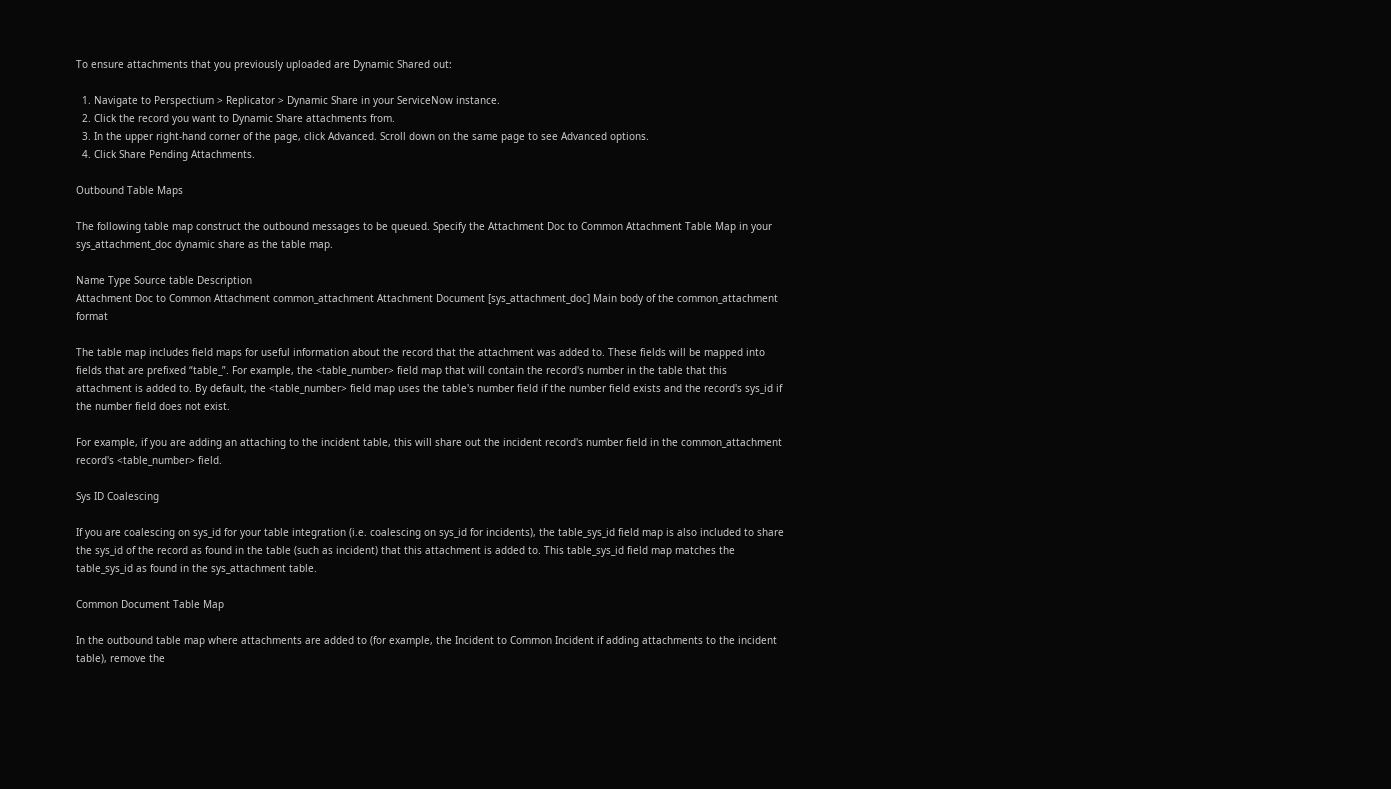To ensure attachments that you previously uploaded are Dynamic Shared out:

  1. Navigate to Perspectium > Replicator > Dynamic Share in your ServiceNow instance.
  2. Click the record you want to Dynamic Share attachments from.
  3. In the upper right-hand corner of the page, click Advanced. Scroll down on the same page to see Advanced options.
  4. Click Share Pending Attachments.

Outbound Table Maps

The following table map construct the outbound messages to be queued. Specify the Attachment Doc to Common Attachment Table Map in your sys_attachment_doc dynamic share as the table map.

Name Type Source table Description
Attachment Doc to Common Attachment common_attachment Attachment Document [sys_attachment_doc] Main body of the common_attachment format

The table map includes field maps for useful information about the record that the attachment was added to. These fields will be mapped into fields that are prefixed “table_”. For example, the <table_number> field map that will contain the record's number in the table that this attachment is added to. By default, the <table_number> field map uses the table's number field if the number field exists and the record's sys_id if the number field does not exist.

For example, if you are adding an attaching to the incident table, this will share out the incident record's number field in the common_attachment record's <table_number> field.

Sys ID Coalescing

If you are coalescing on sys_id for your table integration (i.e. coalescing on sys_id for incidents), the table_sys_id field map is also included to share the sys_id of the record as found in the table (such as incident) that this attachment is added to. This table_sys_id field map matches the table_sys_id as found in the sys_attachment table.

Common Document Table Map

In the outbound table map where attachments are added to (for example, the Incident to Common Incident if adding attachments to the incident table), remove the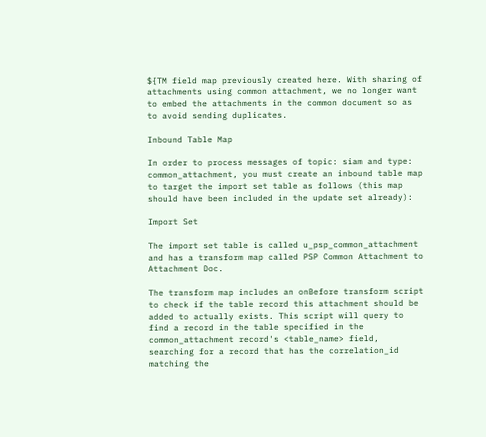${TM field map previously created here. With sharing of attachments using common attachment, we no longer want to embed the attachments in the common document so as to avoid sending duplicates.

Inbound Table Map

In order to process messages of topic: siam and type: common_attachment, you must create an inbound table map to target the import set table as follows (this map should have been included in the update set already):

Import Set

The import set table is called u_psp_common_attachment and has a transform map called PSP Common Attachment to Attachment Doc.

The transform map includes an onBefore transform script to check if the table record this attachment should be added to actually exists. This script will query to find a record in the table specified in the common_attachment record's <table_name> field, searching for a record that has the correlation_id matching the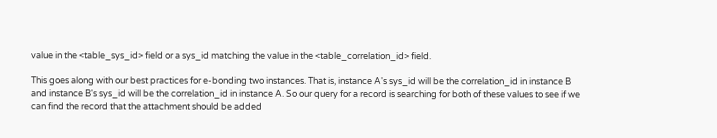value in the <table_sys_id> field or a sys_id matching the value in the <table_correlation_id> field.

This goes along with our best practices for e-bonding two instances. That is, instance A's sys_id will be the correlation_id in instance B and instance B's sys_id will be the correlation_id in instance A. So our query for a record is searching for both of these values to see if we can find the record that the attachment should be added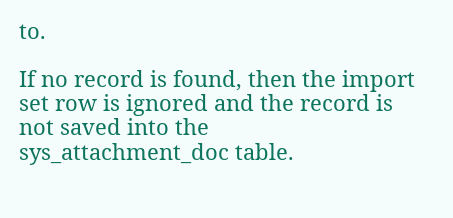to.

If no record is found, then the import set row is ignored and the record is not saved into the sys_attachment_doc table.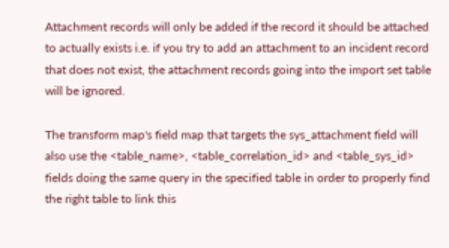Attachment records will only be added if the record it should be attached to actually exists i.e. if you try to add an attachment to an incident record that does not exist, the attachment records going into the import set table will be ignored.

The transform map's field map that targets the sys_attachment field will also use the <table_name>, <table_correlation_id> and <table_sys_id> fields doing the same query in the specified table in order to properly find the right table to link this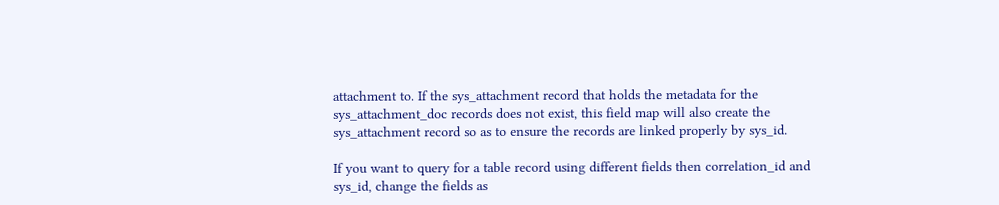attachment to. If the sys_attachment record that holds the metadata for the sys_attachment_doc records does not exist, this field map will also create the sys_attachment record so as to ensure the records are linked properly by sys_id.

If you want to query for a table record using different fields then correlation_id and sys_id, change the fields as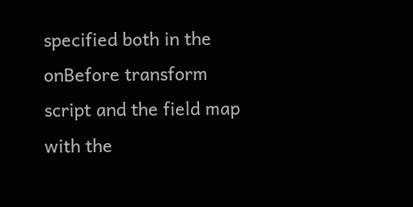specified both in the onBefore transform script and the field map with the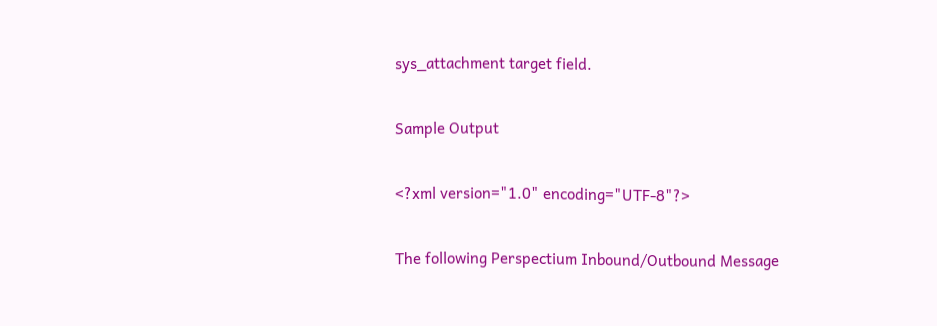sys_attachment target field.

Sample Output

<?xml version="1.0" encoding="UTF-8"?>

The following Perspectium Inbound/Outbound Message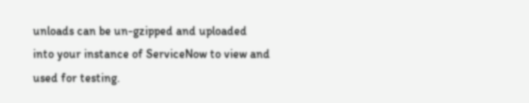unloads can be un-gzipped and uploaded into your instance of ServiceNow to view and used for testing.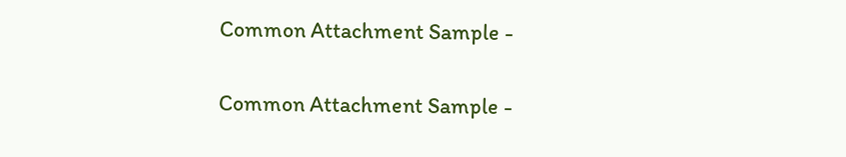Common Attachment Sample -

Common Attachment Sample -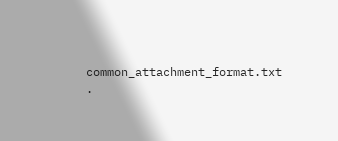common_attachment_format.txt ·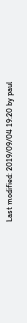Last modified: 2019/09/04 19:20 by paul